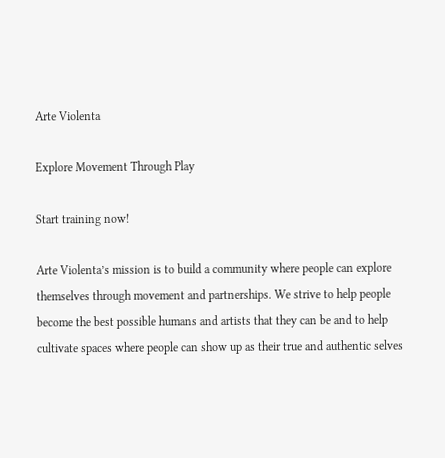Arte Violenta

Explore Movement Through Play

Start training now!

Arte Violenta’s mission is to build a community where people can explore themselves through movement and partnerships. We strive to help people become the best possible humans and artists that they can be and to help cultivate spaces where people can show up as their true and authentic selves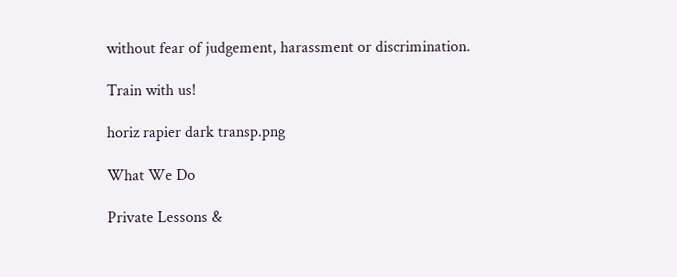without fear of judgement, harassment or discrimination.

Train with us!

horiz rapier dark transp.png

What We Do

Private Lessons &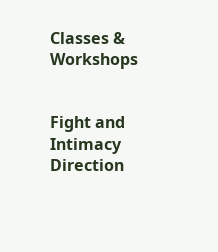Classes & Workshops


Fight and Intimacy Direction